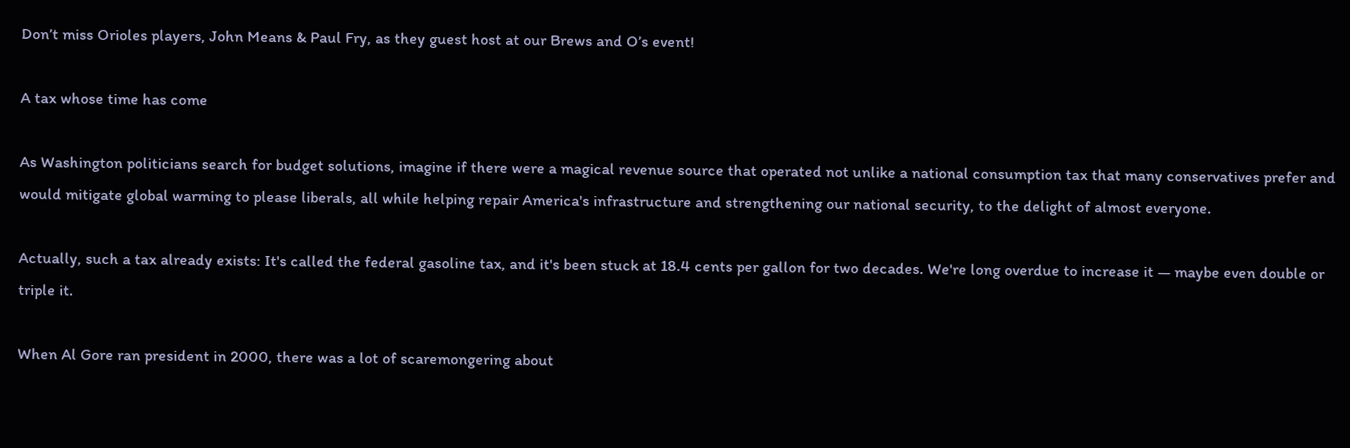Don’t miss Orioles players, John Means & Paul Fry, as they guest host at our Brews and O’s event!

A tax whose time has come

As Washington politicians search for budget solutions, imagine if there were a magical revenue source that operated not unlike a national consumption tax that many conservatives prefer and would mitigate global warming to please liberals, all while helping repair America's infrastructure and strengthening our national security, to the delight of almost everyone.

Actually, such a tax already exists: It's called the federal gasoline tax, and it's been stuck at 18.4 cents per gallon for two decades. We're long overdue to increase it — maybe even double or triple it.

When Al Gore ran president in 2000, there was a lot of scaremongering about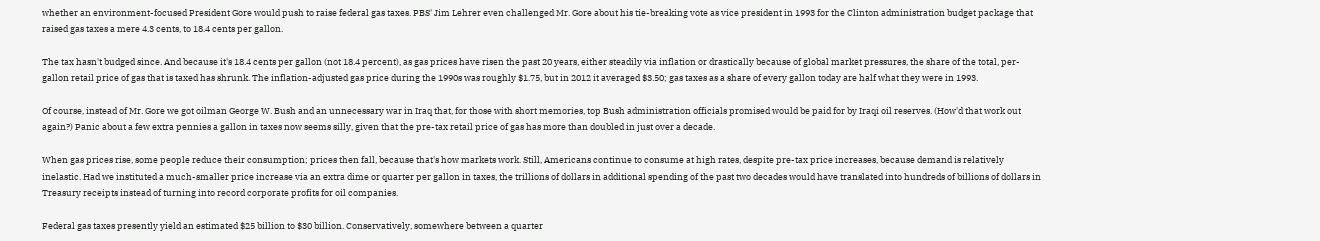whether an environment-focused President Gore would push to raise federal gas taxes. PBS' Jim Lehrer even challenged Mr. Gore about his tie-breaking vote as vice president in 1993 for the Clinton administration budget package that raised gas taxes a mere 4.3 cents, to 18.4 cents per gallon.

The tax hasn't budged since. And because it's 18.4 cents per gallon (not 18.4 percent), as gas prices have risen the past 20 years, either steadily via inflation or drastically because of global market pressures, the share of the total, per-gallon retail price of gas that is taxed has shrunk. The inflation-adjusted gas price during the 1990s was roughly $1.75, but in 2012 it averaged $3.50; gas taxes as a share of every gallon today are half what they were in 1993.

Of course, instead of Mr. Gore we got oilman George W. Bush and an unnecessary war in Iraq that, for those with short memories, top Bush administration officials promised would be paid for by Iraqi oil reserves. (How'd that work out again?) Panic about a few extra pennies a gallon in taxes now seems silly, given that the pre-tax retail price of gas has more than doubled in just over a decade.

When gas prices rise, some people reduce their consumption; prices then fall, because that's how markets work. Still, Americans continue to consume at high rates, despite pre-tax price increases, because demand is relatively inelastic. Had we instituted a much-smaller price increase via an extra dime or quarter per gallon in taxes, the trillions of dollars in additional spending of the past two decades would have translated into hundreds of billions of dollars in Treasury receipts instead of turning into record corporate profits for oil companies.

Federal gas taxes presently yield an estimated $25 billion to $30 billion. Conservatively, somewhere between a quarter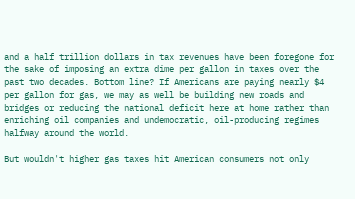and a half trillion dollars in tax revenues have been foregone for the sake of imposing an extra dime per gallon in taxes over the past two decades. Bottom line? If Americans are paying nearly $4 per gallon for gas, we may as well be building new roads and bridges or reducing the national deficit here at home rather than enriching oil companies and undemocratic, oil-producing regimes halfway around the world.

But wouldn't higher gas taxes hit American consumers not only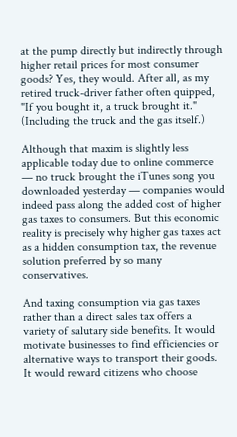at the pump directly but indirectly through higher retail prices for most consumer goods? Yes, they would. After all, as my retired truck-driver father often quipped, "If you bought it, a truck brought it." (Including the truck and the gas itself.)

Although that maxim is slightly less applicable today due to online commerce — no truck brought the iTunes song you downloaded yesterday — companies would indeed pass along the added cost of higher gas taxes to consumers. But this economic reality is precisely why higher gas taxes act as a hidden consumption tax, the revenue solution preferred by so many conservatives.

And taxing consumption via gas taxes rather than a direct sales tax offers a variety of salutary side benefits. It would motivate businesses to find efficiencies or alternative ways to transport their goods. It would reward citizens who choose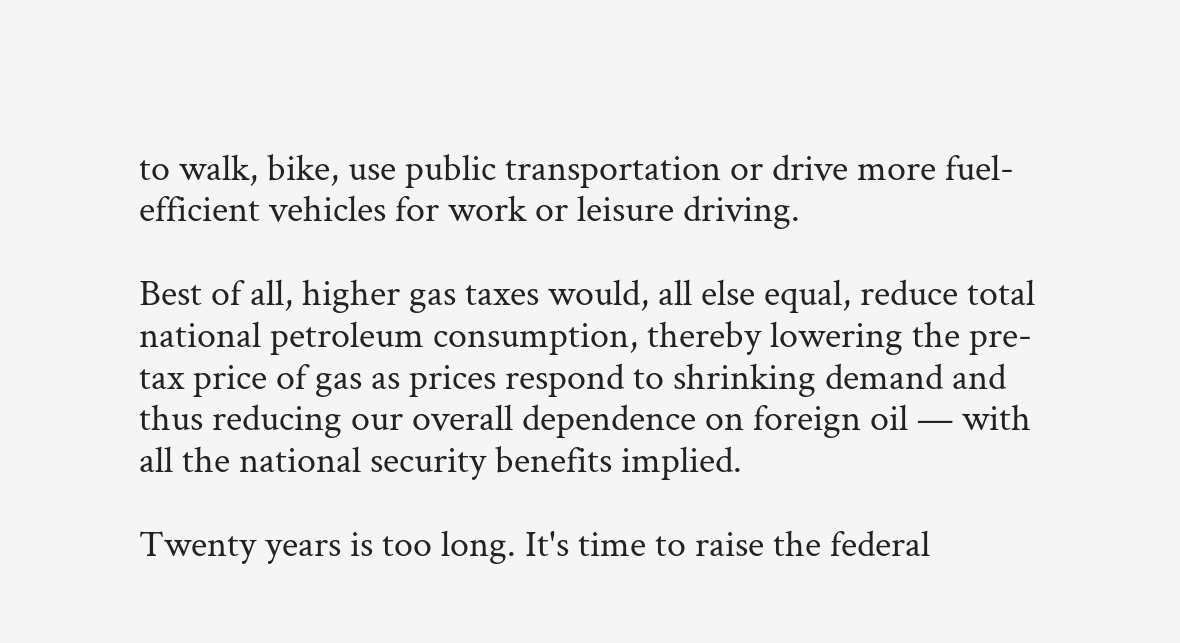to walk, bike, use public transportation or drive more fuel-efficient vehicles for work or leisure driving.

Best of all, higher gas taxes would, all else equal, reduce total national petroleum consumption, thereby lowering the pre-tax price of gas as prices respond to shrinking demand and thus reducing our overall dependence on foreign oil — with all the national security benefits implied.

Twenty years is too long. It's time to raise the federal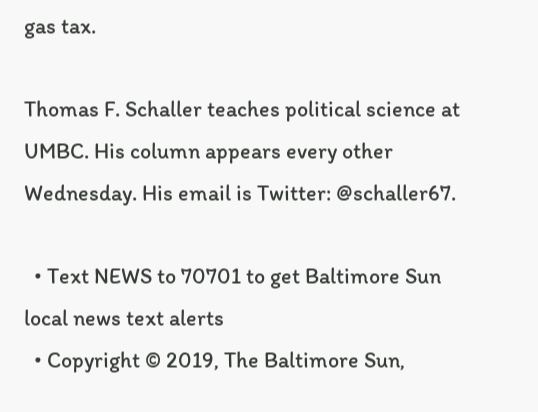gas tax.

Thomas F. Schaller teaches political science at UMBC. His column appears every other Wednesday. His email is Twitter: @schaller67.

  • Text NEWS to 70701 to get Baltimore Sun local news text alerts
  • Copyright © 2019, The Baltimore Sun,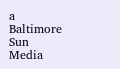a Baltimore Sun Media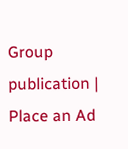Group publication | Place an Ad